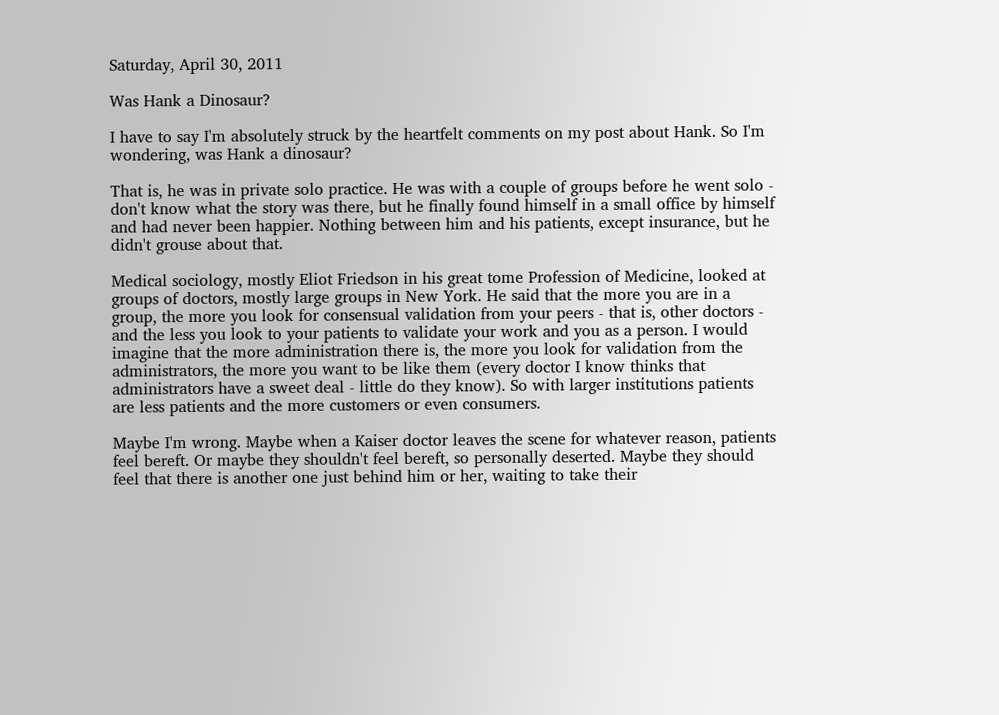Saturday, April 30, 2011

Was Hank a Dinosaur?

I have to say I'm absolutely struck by the heartfelt comments on my post about Hank. So I'm wondering, was Hank a dinosaur?

That is, he was in private solo practice. He was with a couple of groups before he went solo - don't know what the story was there, but he finally found himself in a small office by himself and had never been happier. Nothing between him and his patients, except insurance, but he didn't grouse about that.

Medical sociology, mostly Eliot Friedson in his great tome Profession of Medicine, looked at groups of doctors, mostly large groups in New York. He said that the more you are in a group, the more you look for consensual validation from your peers - that is, other doctors - and the less you look to your patients to validate your work and you as a person. I would imagine that the more administration there is, the more you look for validation from the administrators, the more you want to be like them (every doctor I know thinks that administrators have a sweet deal - little do they know). So with larger institutions patients are less patients and the more customers or even consumers.

Maybe I'm wrong. Maybe when a Kaiser doctor leaves the scene for whatever reason, patients feel bereft. Or maybe they shouldn't feel bereft, so personally deserted. Maybe they should feel that there is another one just behind him or her, waiting to take their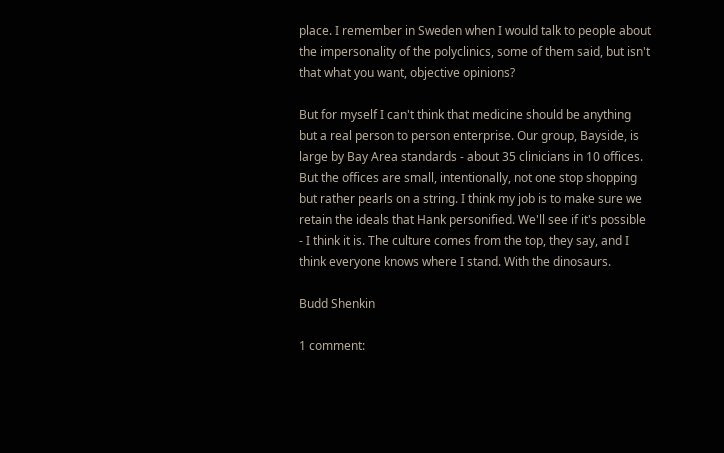place. I remember in Sweden when I would talk to people about the impersonality of the polyclinics, some of them said, but isn't that what you want, objective opinions?

But for myself I can't think that medicine should be anything but a real person to person enterprise. Our group, Bayside, is large by Bay Area standards - about 35 clinicians in 10 offices. But the offices are small, intentionally, not one stop shopping but rather pearls on a string. I think my job is to make sure we retain the ideals that Hank personified. We'll see if it's possible - I think it is. The culture comes from the top, they say, and I think everyone knows where I stand. With the dinosaurs.

Budd Shenkin

1 comment: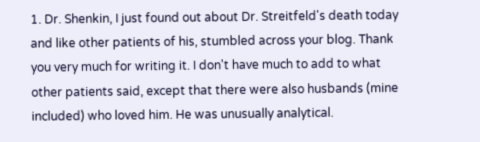1. Dr. Shenkin, I just found out about Dr. Streitfeld's death today and like other patients of his, stumbled across your blog. Thank you very much for writing it. I don't have much to add to what other patients said, except that there were also husbands (mine included) who loved him. He was unusually analytical.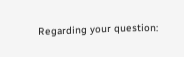Regarding your question: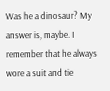Was he a dinosaur? My answer is, maybe. I remember that he always wore a suit and tie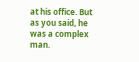at his office. But as you said, he was a complex man.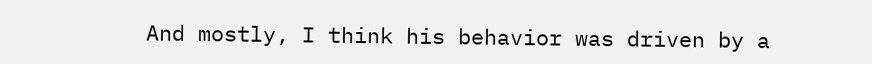And mostly, I think his behavior was driven by a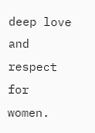deep love and respect for women.